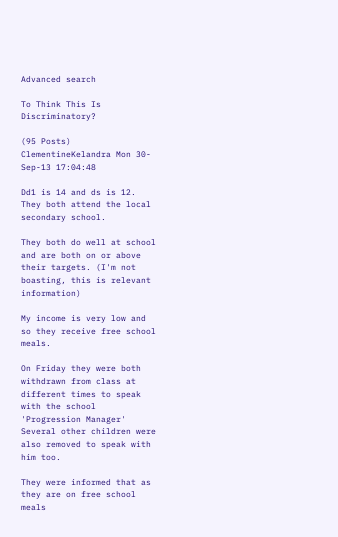Advanced search

To Think This Is Discriminatory?

(95 Posts)
ClementineKelandra Mon 30-Sep-13 17:04:48

Dd1 is 14 and ds is 12. They both attend the local secondary school.

They both do well at school and are both on or above their targets. (I'm not boasting, this is relevant information)

My income is very low and so they receive free school meals.

On Friday they were both withdrawn from class at different times to speak with the school 'Progression Manager' Several other children were also removed to speak with him too.

They were informed that as they are on free school meals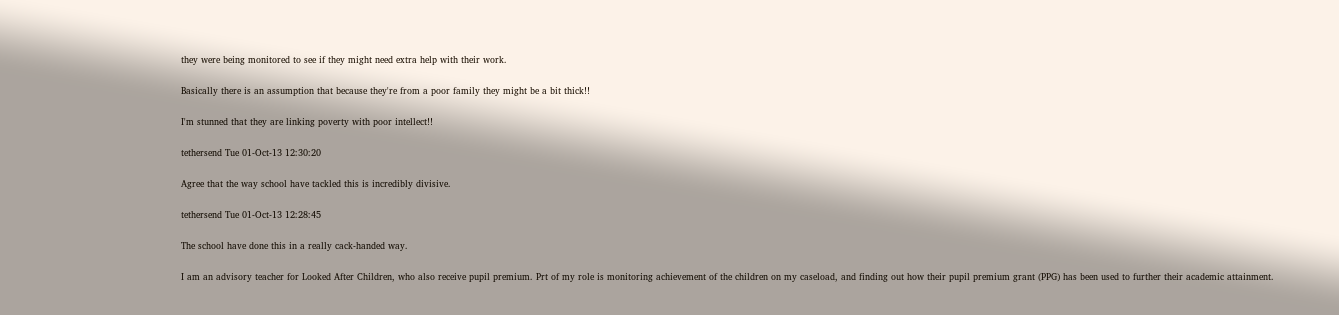they were being monitored to see if they might need extra help with their work.

Basically there is an assumption that because they're from a poor family they might be a bit thick!!

I'm stunned that they are linking poverty with poor intellect!!

tethersend Tue 01-Oct-13 12:30:20

Agree that the way school have tackled this is incredibly divisive.

tethersend Tue 01-Oct-13 12:28:45

The school have done this in a really cack-handed way.

I am an advisory teacher for Looked After Children, who also receive pupil premium. Prt of my role is monitoring achievement of the children on my caseload, and finding out how their pupil premium grant (PPG) has been used to further their academic attainment.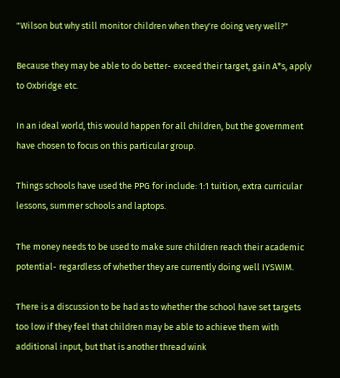"Wilson but why still monitor children when they're doing very well?"

Because they may be able to do better- exceed their target, gain A*s, apply to Oxbridge etc.

In an ideal world, this would happen for all children, but the government have chosen to focus on this particular group.

Things schools have used the PPG for include: 1:1 tuition, extra curricular lessons, summer schools and laptops.

The money needs to be used to make sure children reach their academic potential- regardless of whether they are currently doing well IYSWIM.

There is a discussion to be had as to whether the school have set targets too low if they feel that children may be able to achieve them with additional input, but that is another thread wink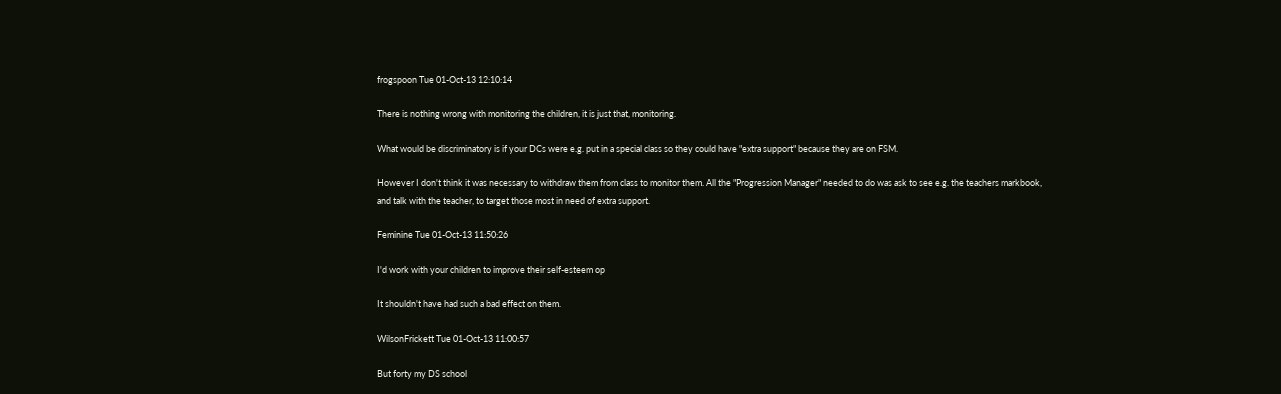frogspoon Tue 01-Oct-13 12:10:14

There is nothing wrong with monitoring the children, it is just that, monitoring.

What would be discriminatory is if your DCs were e.g. put in a special class so they could have "extra support" because they are on FSM.

However I don't think it was necessary to withdraw them from class to monitor them. All the "Progression Manager" needed to do was ask to see e.g. the teachers markbook, and talk with the teacher, to target those most in need of extra support.

Feminine Tue 01-Oct-13 11:50:26

I'd work with your children to improve their self-esteem op

It shouldn't have had such a bad effect on them.

WilsonFrickett Tue 01-Oct-13 11:00:57

But forty my DS school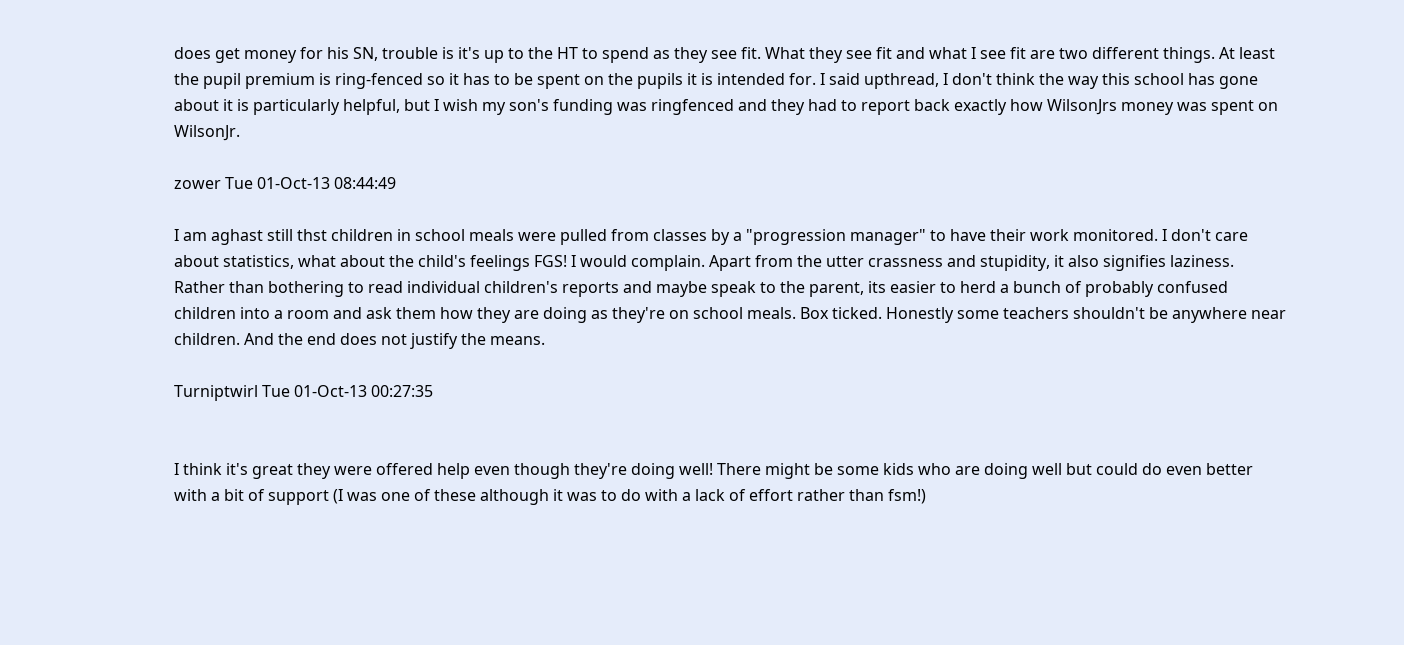does get money for his SN, trouble is it's up to the HT to spend as they see fit. What they see fit and what I see fit are two different things. At least the pupil premium is ring-fenced so it has to be spent on the pupils it is intended for. I said upthread, I don't think the way this school has gone about it is particularly helpful, but I wish my son's funding was ringfenced and they had to report back exactly how WilsonJrs money was spent on WilsonJr.

zower Tue 01-Oct-13 08:44:49

I am aghast still thst children in school meals were pulled from classes by a "progression manager" to have their work monitored. I don't care about statistics, what about the child's feelings FGS! I would complain. Apart from the utter crassness and stupidity, it also signifies laziness. Rather than bothering to read individual children's reports and maybe speak to the parent, its easier to herd a bunch of probably confused children into a room and ask them how they are doing as they're on school meals. Box ticked. Honestly some teachers shouldn't be anywhere near children. And the end does not justify the means.

Turniptwirl Tue 01-Oct-13 00:27:35


I think it's great they were offered help even though they're doing well! There might be some kids who are doing well but could do even better with a bit of support (I was one of these although it was to do with a lack of effort rather than fsm!)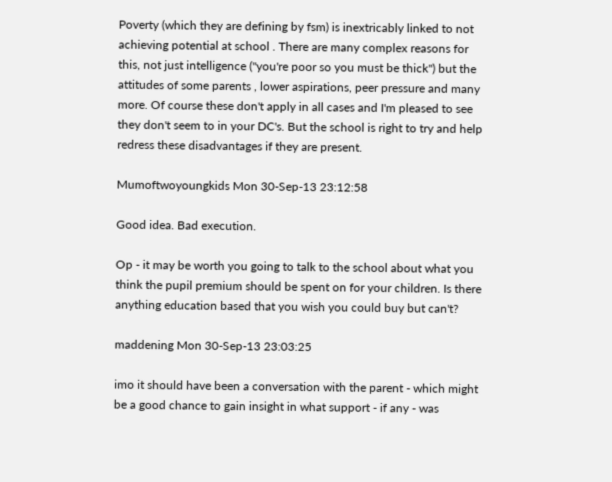Poverty (which they are defining by fsm) is inextricably linked to not achieving potential at school . There are many complex reasons for this, not just intelligence ("you're poor so you must be thick") but the attitudes of some parents , lower aspirations, peer pressure and many more. Of course these don't apply in all cases and I'm pleased to see they don't seem to in your DC's. But the school is right to try and help redress these disadvantages if they are present.

Mumoftwoyoungkids Mon 30-Sep-13 23:12:58

Good idea. Bad execution.

Op - it may be worth you going to talk to the school about what you think the pupil premium should be spent on for your children. Is there anything education based that you wish you could buy but can't?

maddening Mon 30-Sep-13 23:03:25

imo it should have been a conversation with the parent - which might be a good chance to gain insight in what support - if any - was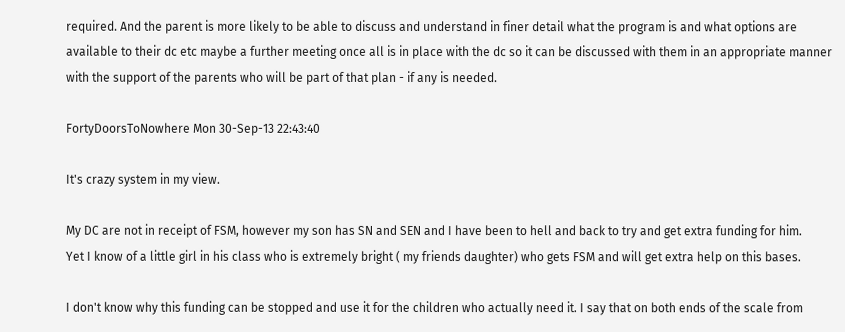required. And the parent is more likely to be able to discuss and understand in finer detail what the program is and what options are available to their dc etc maybe a further meeting once all is in place with the dc so it can be discussed with them in an appropriate manner with the support of the parents who will be part of that plan - if any is needed.

FortyDoorsToNowhere Mon 30-Sep-13 22:43:40

It's crazy system in my view.

My DC are not in receipt of FSM, however my son has SN and SEN and I have been to hell and back to try and get extra funding for him.
Yet I know of a little girl in his class who is extremely bright ( my friends daughter) who gets FSM and will get extra help on this bases.

I don't know why this funding can be stopped and use it for the children who actually need it. I say that on both ends of the scale from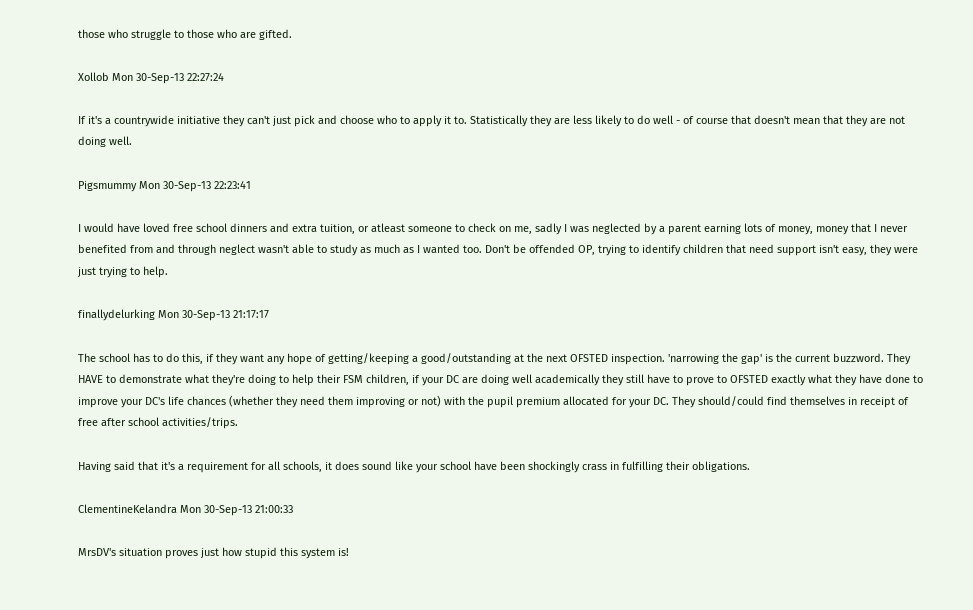those who struggle to those who are gifted.

Xollob Mon 30-Sep-13 22:27:24

If it's a countrywide initiative they can't just pick and choose who to apply it to. Statistically they are less likely to do well - of course that doesn't mean that they are not doing well.

Pigsmummy Mon 30-Sep-13 22:23:41

I would have loved free school dinners and extra tuition, or atleast someone to check on me, sadly I was neglected by a parent earning lots of money, money that I never benefited from and through neglect wasn't able to study as much as I wanted too. Don't be offended OP, trying to identify children that need support isn't easy, they were just trying to help.

finallydelurking Mon 30-Sep-13 21:17:17

The school has to do this, if they want any hope of getting/keeping a good/outstanding at the next OFSTED inspection. 'narrowing the gap' is the current buzzword. They HAVE to demonstrate what they're doing to help their FSM children, if your DC are doing well academically they still have to prove to OFSTED exactly what they have done to improve your DC's life chances (whether they need them improving or not) with the pupil premium allocated for your DC. They should/could find themselves in receipt of free after school activities/trips.

Having said that it's a requirement for all schools, it does sound like your school have been shockingly crass in fulfilling their obligations.

ClementineKelandra Mon 30-Sep-13 21:00:33

MrsDV's situation proves just how stupid this system is!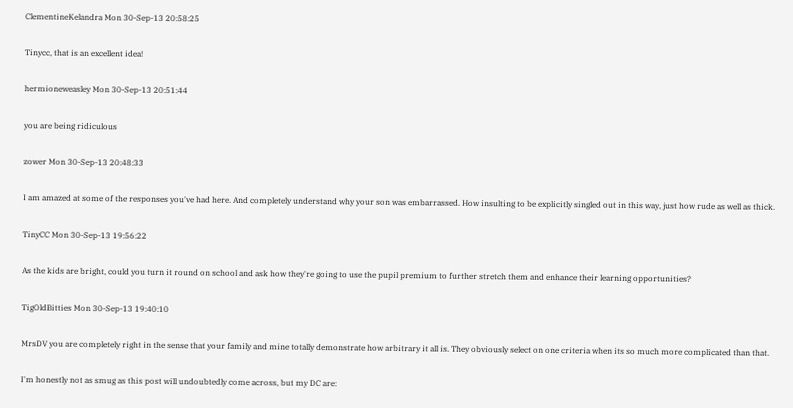ClementineKelandra Mon 30-Sep-13 20:58:25

Tinycc, that is an excellent idea!

hermioneweasley Mon 30-Sep-13 20:51:44

you are being ridiculous

zower Mon 30-Sep-13 20:48:33

I am amazed at some of the responses you've had here. And completely understand why your son was embarrassed. How insulting to be explicitly singled out in this way, just how rude as well as thick.

TinyCC Mon 30-Sep-13 19:56:22

As the kids are bright, could you turn it round on school and ask how they're going to use the pupil premium to further stretch them and enhance their learning opportunities?

TigOldBitties Mon 30-Sep-13 19:40:10

MrsDV you are completely right in the sense that your family and mine totally demonstrate how arbitrary it all is. They obviously select on one criteria when its so much more complicated than that.

I'm honestly not as smug as this post will undoubtedly come across, but my DC are: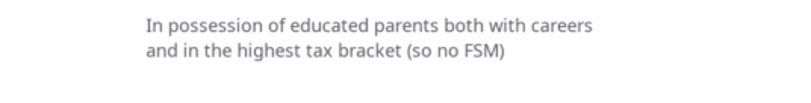In possession of educated parents both with careers and in the highest tax bracket (so no FSM)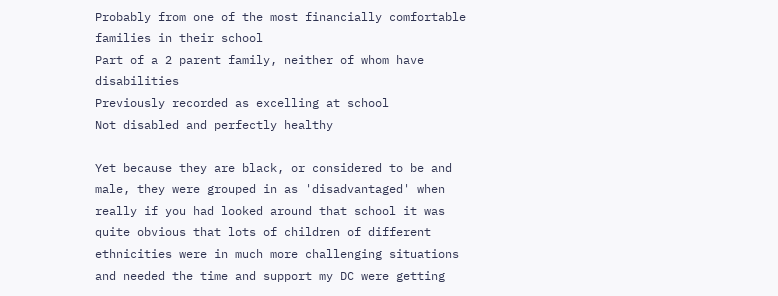Probably from one of the most financially comfortable families in their school
Part of a 2 parent family, neither of whom have disabilities
Previously recorded as excelling at school
Not disabled and perfectly healthy

Yet because they are black, or considered to be and male, they were grouped in as 'disadvantaged' when really if you had looked around that school it was quite obvious that lots of children of different ethnicities were in much more challenging situations and needed the time and support my DC were getting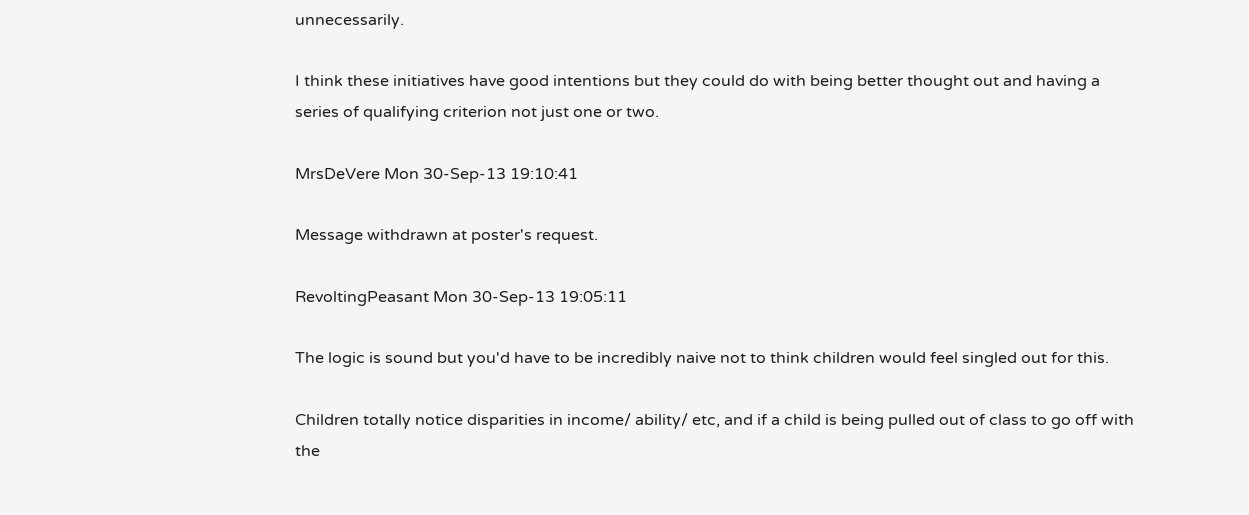unnecessarily.

I think these initiatives have good intentions but they could do with being better thought out and having a series of qualifying criterion not just one or two.

MrsDeVere Mon 30-Sep-13 19:10:41

Message withdrawn at poster's request.

RevoltingPeasant Mon 30-Sep-13 19:05:11

The logic is sound but you'd have to be incredibly naive not to think children would feel singled out for this.

Children totally notice disparities in income/ ability/ etc, and if a child is being pulled out of class to go off with the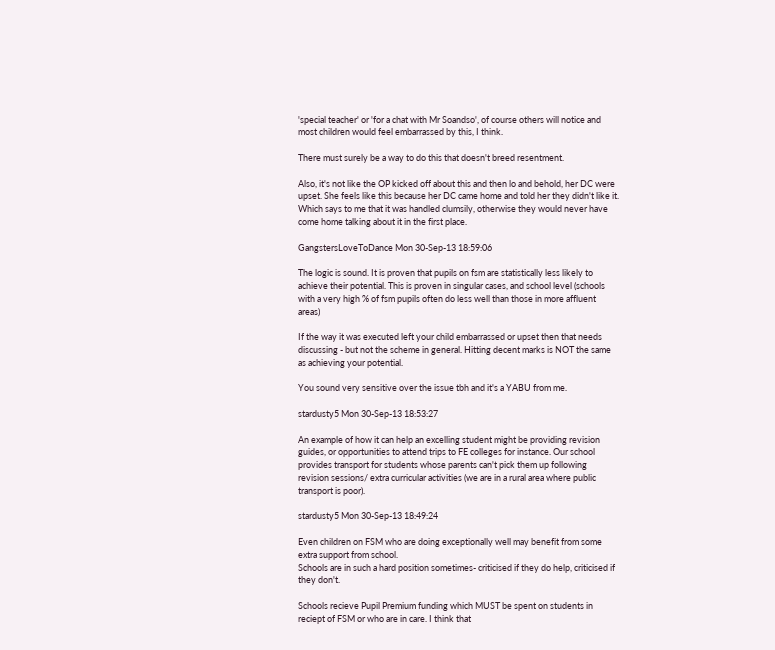'special teacher' or 'for a chat with Mr Soandso', of course others will notice and most children would feel embarrassed by this, I think.

There must surely be a way to do this that doesn't breed resentment.

Also, it's not like the OP kicked off about this and then lo and behold, her DC were upset. She feels like this because her DC came home and told her they didn't like it. Which says to me that it was handled clumsily, otherwise they would never have come home talking about it in the first place.

GangstersLoveToDance Mon 30-Sep-13 18:59:06

The logic is sound. It is proven that pupils on fsm are statistically less likely to achieve their potential. This is proven in singular cases, and school level (schools with a very high % of fsm pupils often do less well than those in more affluent areas)

If the way it was executed left your child embarrassed or upset then that needs discussing - but not the scheme in general. Hitting decent marks is NOT the same as achieving your potential.

You sound very sensitive over the issue tbh and it's a YABU from me.

stardusty5 Mon 30-Sep-13 18:53:27

An example of how it can help an excelling student might be providing revision guides, or opportunities to attend trips to FE colleges for instance. Our school provides transport for students whose parents can't pick them up following revision sessions/ extra curricular activities (we are in a rural area where public transport is poor).

stardusty5 Mon 30-Sep-13 18:49:24

Even children on FSM who are doing exceptionally well may benefit from some extra support from school.
Schools are in such a hard position sometimes- criticised if they do help, criticised if they don't.

Schools recieve Pupil Premium funding which MUST be spent on students in reciept of FSM or who are in care. I think that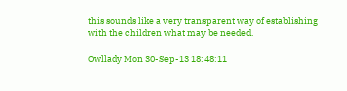this sounds like a very transparent way of establishing with the children what may be needed.

Owllady Mon 30-Sep-13 18:48:11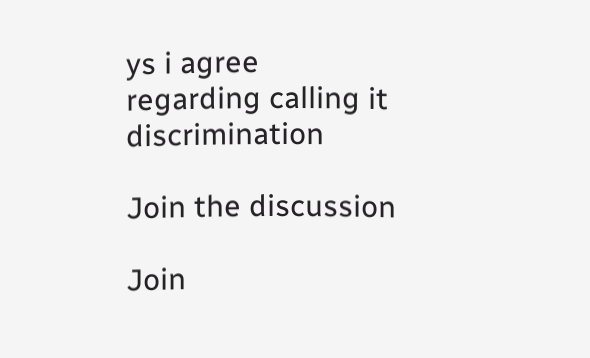ys i agree regarding calling it discrimination

Join the discussion

Join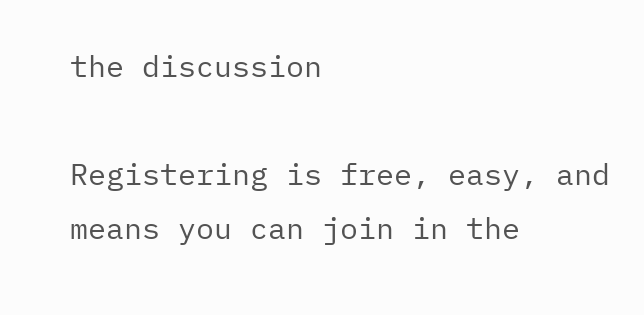the discussion

Registering is free, easy, and means you can join in the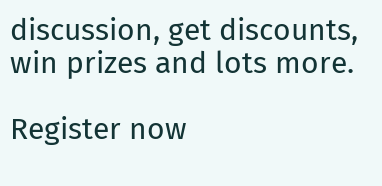discussion, get discounts, win prizes and lots more.

Register now